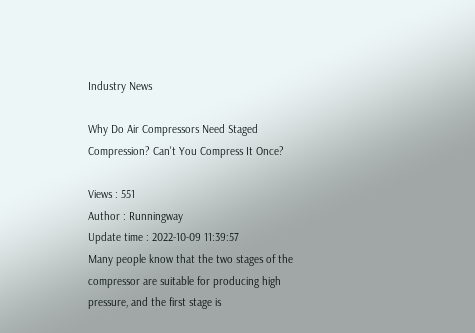Industry News

Why Do Air Compressors Need Staged Compression? Can't You Compress It Once?

Views : 551
Author : Runningway
Update time : 2022-10-09 11:39:57
Many people know that the two stages of the compressor are suitable for producing high pressure, and the first stage is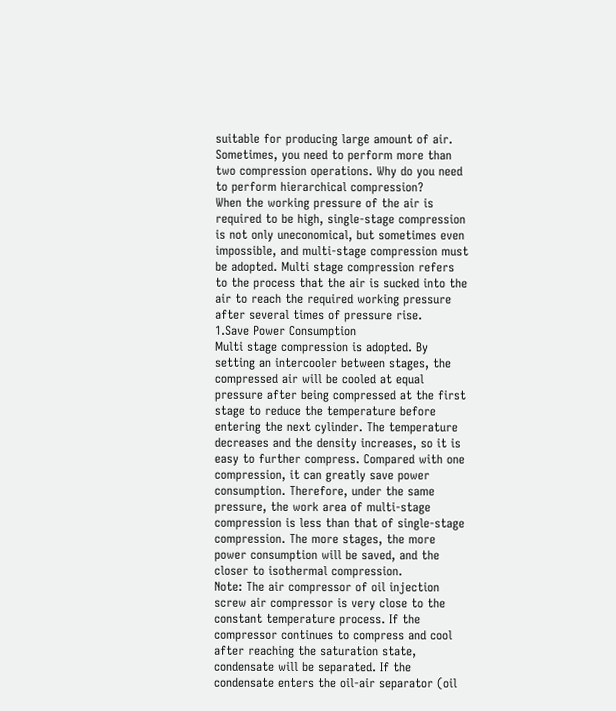suitable for producing large amount of air. Sometimes, you need to perform more than two compression operations. Why do you need to perform hierarchical compression?
When the working pressure of the air is required to be high, single-stage compression is not only uneconomical, but sometimes even impossible, and multi-stage compression must be adopted. Multi stage compression refers to the process that the air is sucked into the air to reach the required working pressure after several times of pressure rise.
1.Save Power Consumption
Multi stage compression is adopted. By setting an intercooler between stages, the compressed air will be cooled at equal pressure after being compressed at the first stage to reduce the temperature before entering the next cylinder. The temperature decreases and the density increases, so it is easy to further compress. Compared with one compression, it can greatly save power consumption. Therefore, under the same pressure, the work area of multi-stage compression is less than that of single-stage compression. The more stages, the more power consumption will be saved, and the closer to isothermal compression.
Note: The air compressor of oil injection screw air compressor is very close to the constant temperature process. If the compressor continues to compress and cool after reaching the saturation state, condensate will be separated. If the condensate enters the oil-air separator (oil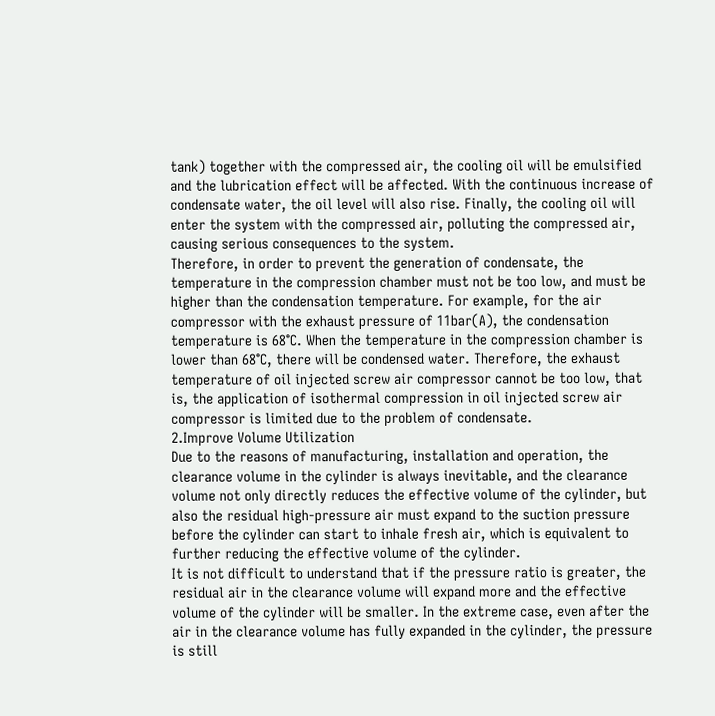tank) together with the compressed air, the cooling oil will be emulsified and the lubrication effect will be affected. With the continuous increase of condensate water, the oil level will also rise. Finally, the cooling oil will enter the system with the compressed air, polluting the compressed air, causing serious consequences to the system.
Therefore, in order to prevent the generation of condensate, the temperature in the compression chamber must not be too low, and must be higher than the condensation temperature. For example, for the air compressor with the exhaust pressure of 11bar(A), the condensation temperature is 68℃. When the temperature in the compression chamber is lower than 68℃, there will be condensed water. Therefore, the exhaust temperature of oil injected screw air compressor cannot be too low, that is, the application of isothermal compression in oil injected screw air compressor is limited due to the problem of condensate.
2.Improve Volume Utilization
Due to the reasons of manufacturing, installation and operation, the clearance volume in the cylinder is always inevitable, and the clearance volume not only directly reduces the effective volume of the cylinder, but also the residual high-pressure air must expand to the suction pressure before the cylinder can start to inhale fresh air, which is equivalent to further reducing the effective volume of the cylinder.
It is not difficult to understand that if the pressure ratio is greater, the residual air in the clearance volume will expand more and the effective volume of the cylinder will be smaller. In the extreme case, even after the air in the clearance volume has fully expanded in the cylinder, the pressure is still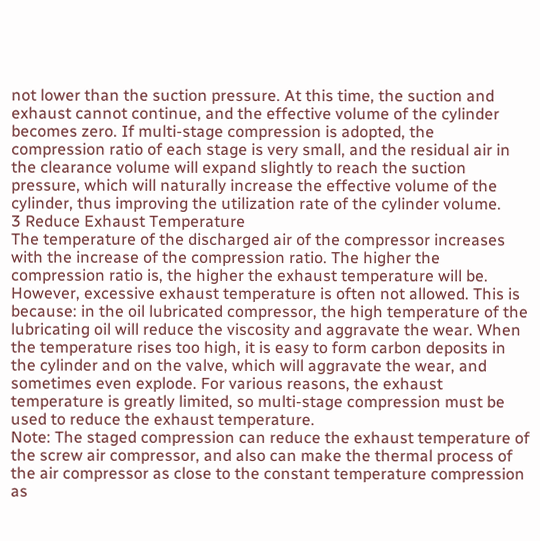not lower than the suction pressure. At this time, the suction and exhaust cannot continue, and the effective volume of the cylinder becomes zero. If multi-stage compression is adopted, the compression ratio of each stage is very small, and the residual air in the clearance volume will expand slightly to reach the suction pressure, which will naturally increase the effective volume of the cylinder, thus improving the utilization rate of the cylinder volume.
3 Reduce Exhaust Temperature
The temperature of the discharged air of the compressor increases with the increase of the compression ratio. The higher the compression ratio is, the higher the exhaust temperature will be. However, excessive exhaust temperature is often not allowed. This is because: in the oil lubricated compressor, the high temperature of the lubricating oil will reduce the viscosity and aggravate the wear. When the temperature rises too high, it is easy to form carbon deposits in the cylinder and on the valve, which will aggravate the wear, and sometimes even explode. For various reasons, the exhaust temperature is greatly limited, so multi-stage compression must be used to reduce the exhaust temperature.
Note: The staged compression can reduce the exhaust temperature of the screw air compressor, and also can make the thermal process of the air compressor as close to the constant temperature compression as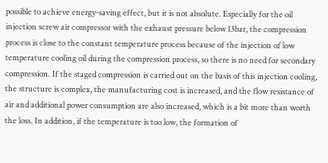possible to achieve energy-saving effect, but it is not absolute. Especially for the oil injection screw air compressor with the exhaust pressure below 13bar, the compression process is close to the constant temperature process because of the injection of low temperature cooling oil during the compression process, so there is no need for secondary compression. If the staged compression is carried out on the basis of this injection cooling, the structure is complex, the manufacturing cost is increased, and the flow resistance of air and additional power consumption are also increased, which is a bit more than worth the loss. In addition, if the temperature is too low, the formation of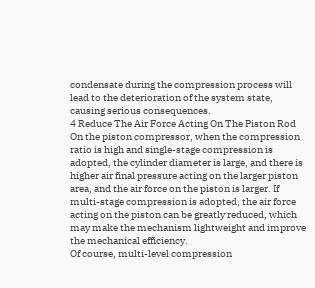condensate during the compression process will lead to the deterioration of the system state, causing serious consequences.
4 Reduce The Air Force Acting On The Piston Rod
On the piston compressor, when the compression ratio is high and single-stage compression is adopted, the cylinder diameter is large, and there is higher air final pressure acting on the larger piston area, and the air force on the piston is larger. If multi-stage compression is adopted, the air force acting on the piston can be greatly reduced, which may make the mechanism lightweight and improve the mechanical efficiency.
Of course, multi-level compression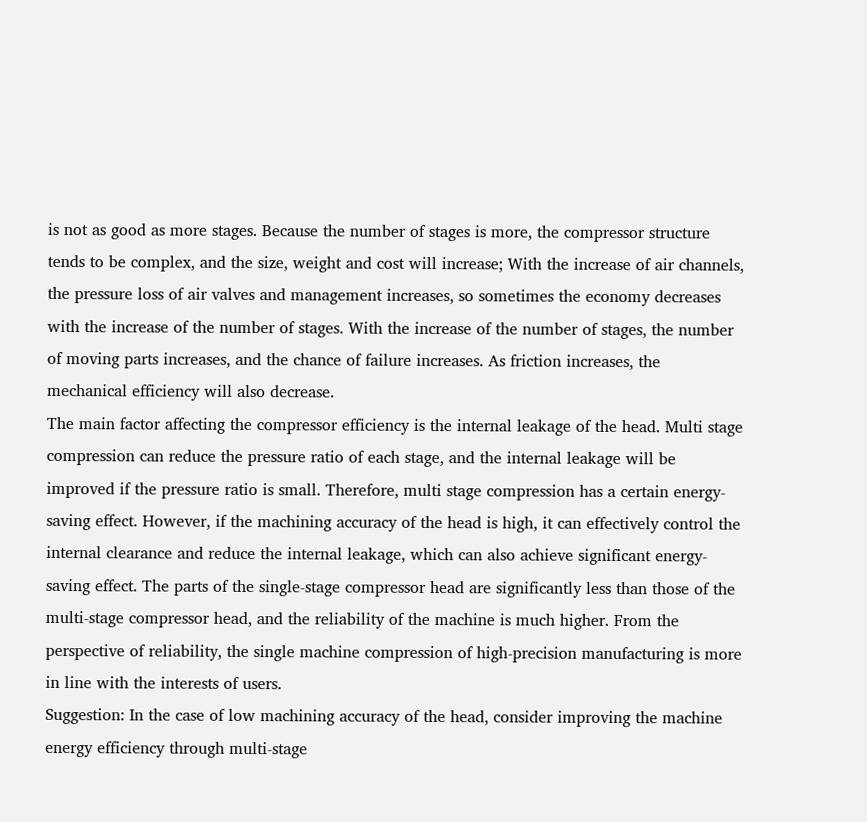is not as good as more stages. Because the number of stages is more, the compressor structure tends to be complex, and the size, weight and cost will increase; With the increase of air channels, the pressure loss of air valves and management increases, so sometimes the economy decreases with the increase of the number of stages. With the increase of the number of stages, the number of moving parts increases, and the chance of failure increases. As friction increases, the mechanical efficiency will also decrease.
The main factor affecting the compressor efficiency is the internal leakage of the head. Multi stage compression can reduce the pressure ratio of each stage, and the internal leakage will be improved if the pressure ratio is small. Therefore, multi stage compression has a certain energy-saving effect. However, if the machining accuracy of the head is high, it can effectively control the internal clearance and reduce the internal leakage, which can also achieve significant energy-saving effect. The parts of the single-stage compressor head are significantly less than those of the multi-stage compressor head, and the reliability of the machine is much higher. From the perspective of reliability, the single machine compression of high-precision manufacturing is more in line with the interests of users.
Suggestion: In the case of low machining accuracy of the head, consider improving the machine energy efficiency through multi-stage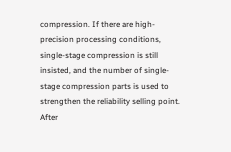compression. If there are high-precision processing conditions, single-stage compression is still insisted, and the number of single-stage compression parts is used to strengthen the reliability selling point. After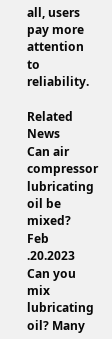all, users pay more attention to reliability.

Related News
Can air compressor lubricating oil be mixed?
Feb .20.2023
Can you mix lubricating oil? Many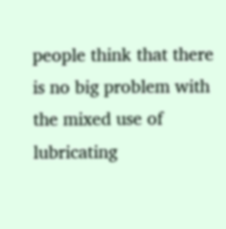people think that there is no big problem with the mixed use of lubricating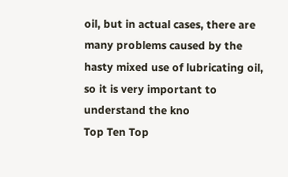oil, but in actual cases, there are many problems caused by the hasty mixed use of lubricating oil, so it is very important to understand the kno
Top Ten Top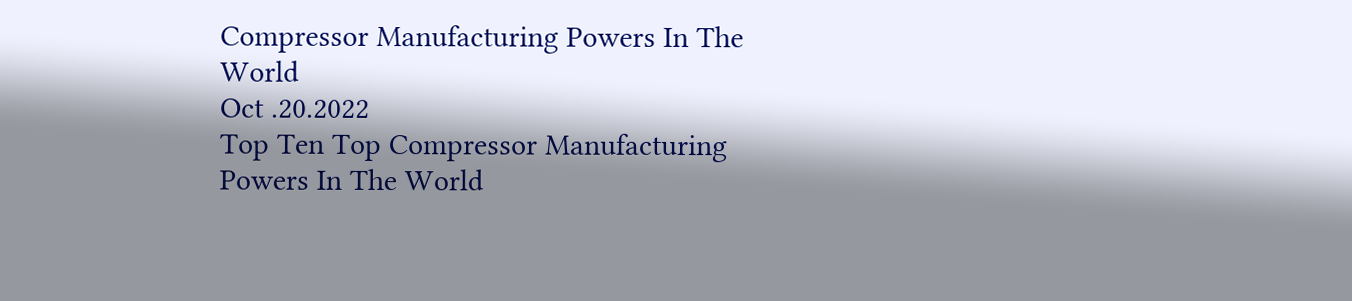Compressor Manufacturing Powers In The World
Oct .20.2022
Top Ten Top Compressor Manufacturing Powers In The World